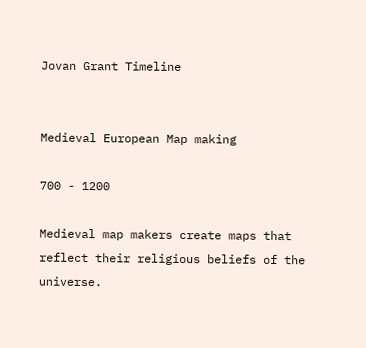Jovan Grant Timeline


Medieval European Map making

700 - 1200

Medieval map makers create maps that reflect their religious beliefs of the universe.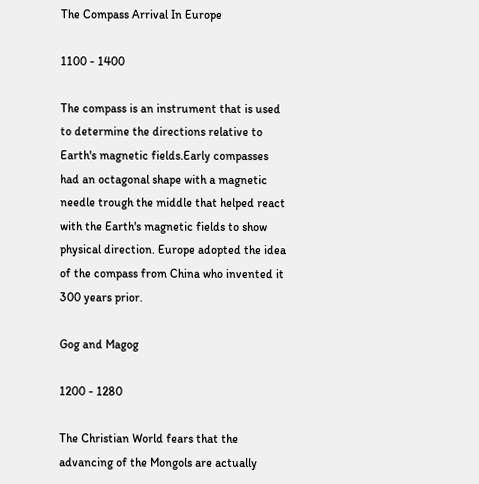The Compass Arrival In Europe

1100 - 1400

The compass is an instrument that is used to determine the directions relative to Earth's magnetic fields.Early compasses had an octagonal shape with a magnetic needle trough the middle that helped react with the Earth's magnetic fields to show physical direction. Europe adopted the idea of the compass from China who invented it 300 years prior.

Gog and Magog

1200 - 1280

The Christian World fears that the advancing of the Mongols are actually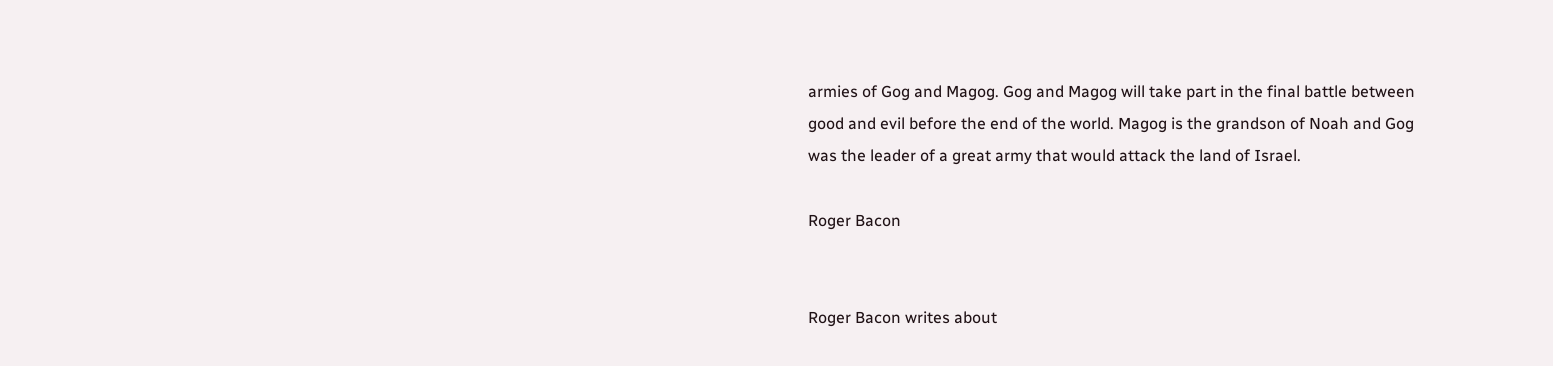armies of Gog and Magog. Gog and Magog will take part in the final battle between good and evil before the end of the world. Magog is the grandson of Noah and Gog was the leader of a great army that would attack the land of Israel.

Roger Bacon


Roger Bacon writes about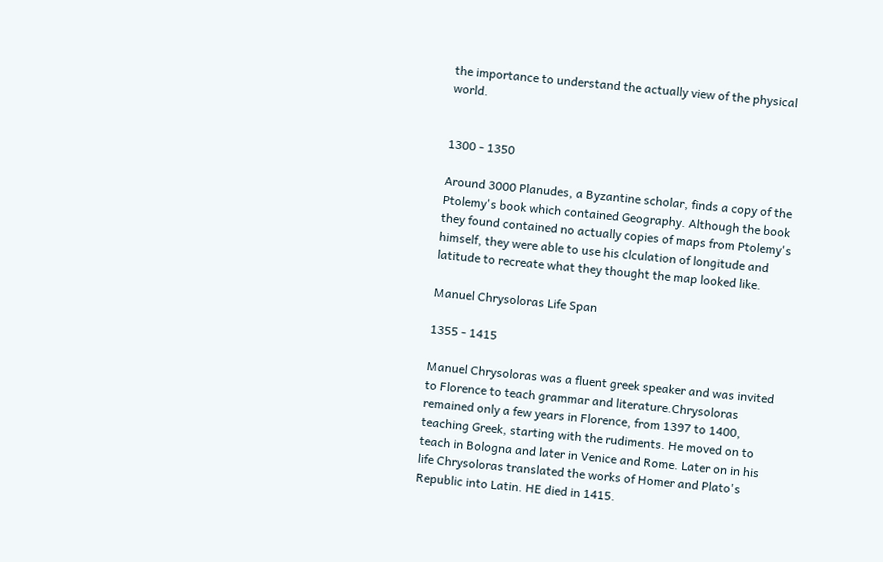the importance to understand the actually view of the physical world.


1300 - 1350

Around 3000 Planudes, a Byzantine scholar, finds a copy of the Ptolemy's book which contained Geography. Although the book they found contained no actually copies of maps from Ptolemy's himself, they were able to use his clculation of longitude and latitude to recreate what they thought the map looked like.

Manuel Chrysoloras Life Span

1355 - 1415

Manuel Chrysoloras was a fluent greek speaker and was invited to Florence to teach grammar and literature.Chrysoloras remained only a few years in Florence, from 1397 to 1400, teaching Greek, starting with the rudiments. He moved on to teach in Bologna and later in Venice and Rome. Later on in his life Chrysoloras translated the works of Homer and Plato's Republic into Latin. HE died in 1415.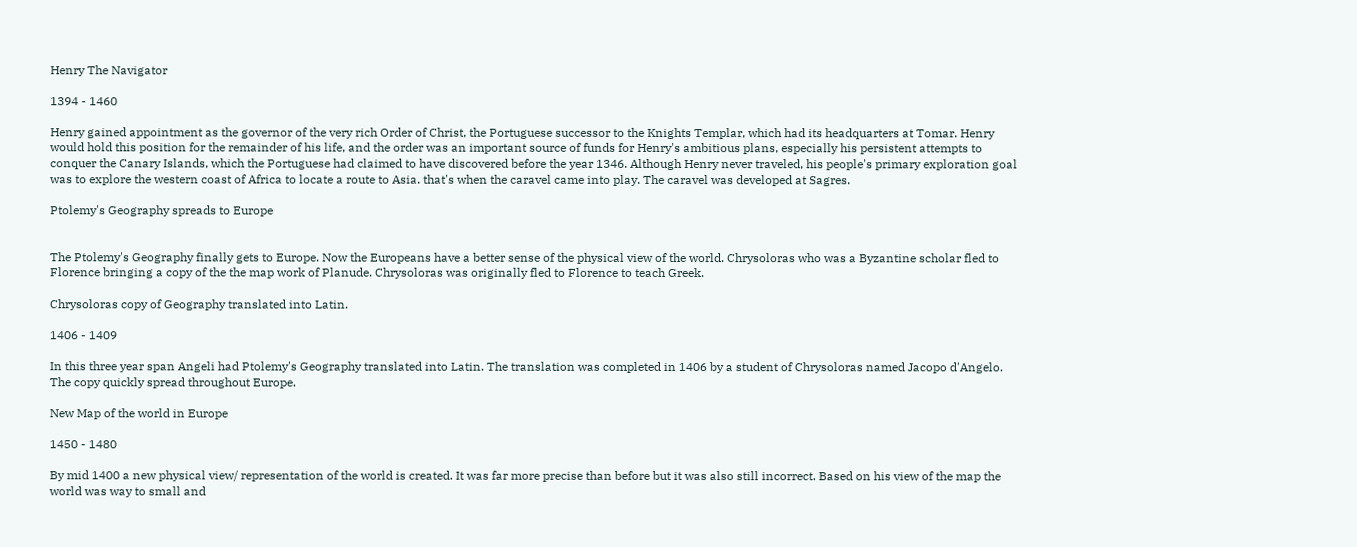Henry The Navigator

1394 - 1460

Henry gained appointment as the governor of the very rich Order of Christ, the Portuguese successor to the Knights Templar, which had its headquarters at Tomar. Henry would hold this position for the remainder of his life, and the order was an important source of funds for Henry's ambitious plans, especially his persistent attempts to conquer the Canary Islands, which the Portuguese had claimed to have discovered before the year 1346. Although Henry never traveled, his people's primary exploration goal was to explore the western coast of Africa to locate a route to Asia. that's when the caravel came into play. The caravel was developed at Sagres.

Ptolemy's Geography spreads to Europe


The Ptolemy's Geography finally gets to Europe. Now the Europeans have a better sense of the physical view of the world. Chrysoloras who was a Byzantine scholar fled to Florence bringing a copy of the the map work of Planude. Chrysoloras was originally fled to Florence to teach Greek.

Chrysoloras copy of Geography translated into Latin.

1406 - 1409

In this three year span Angeli had Ptolemy's Geography translated into Latin. The translation was completed in 1406 by a student of Chrysoloras named Jacopo d'Angelo. The copy quickly spread throughout Europe.

New Map of the world in Europe

1450 - 1480

By mid 1400 a new physical view/ representation of the world is created. It was far more precise than before but it was also still incorrect. Based on his view of the map the world was way to small and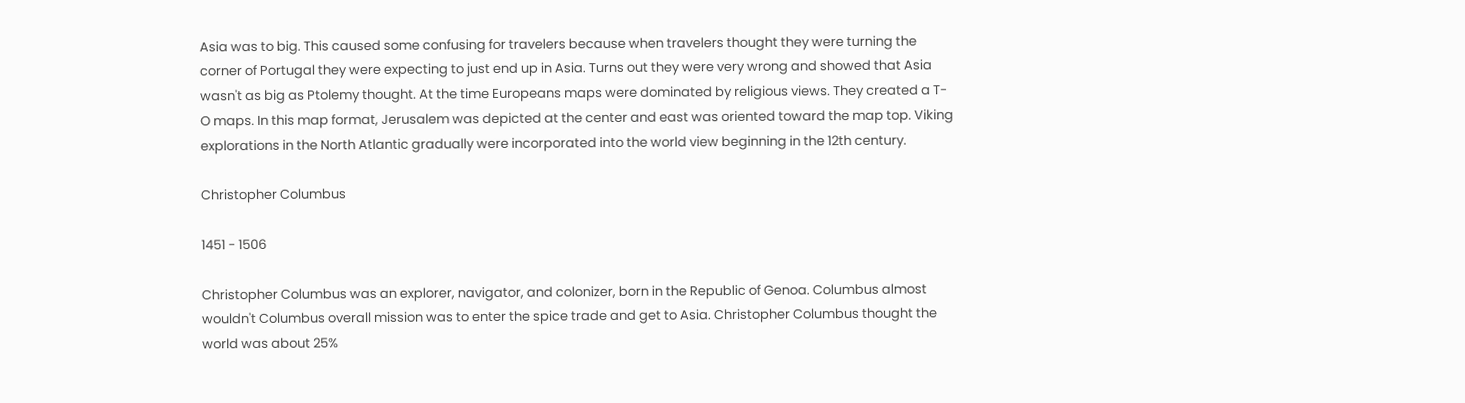Asia was to big. This caused some confusing for travelers because when travelers thought they were turning the corner of Portugal they were expecting to just end up in Asia. Turns out they were very wrong and showed that Asia wasn't as big as Ptolemy thought. At the time Europeans maps were dominated by religious views. They created a T-O maps. In this map format, Jerusalem was depicted at the center and east was oriented toward the map top. Viking explorations in the North Atlantic gradually were incorporated into the world view beginning in the 12th century.

Christopher Columbus

1451 - 1506

Christopher Columbus was an explorer, navigator, and colonizer, born in the Republic of Genoa. Columbus almost wouldn't Columbus overall mission was to enter the spice trade and get to Asia. Christopher Columbus thought the world was about 25%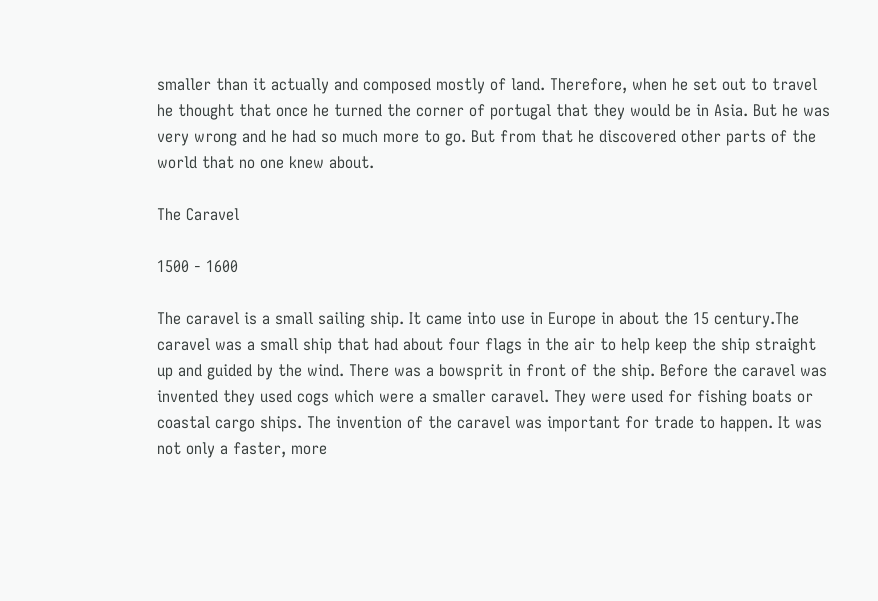smaller than it actually and composed mostly of land. Therefore, when he set out to travel he thought that once he turned the corner of portugal that they would be in Asia. But he was very wrong and he had so much more to go. But from that he discovered other parts of the world that no one knew about.

The Caravel

1500 - 1600

The caravel is a small sailing ship. It came into use in Europe in about the 15 century.The caravel was a small ship that had about four flags in the air to help keep the ship straight up and guided by the wind. There was a bowsprit in front of the ship. Before the caravel was invented they used cogs which were a smaller caravel. They were used for fishing boats or coastal cargo ships. The invention of the caravel was important for trade to happen. It was not only a faster, more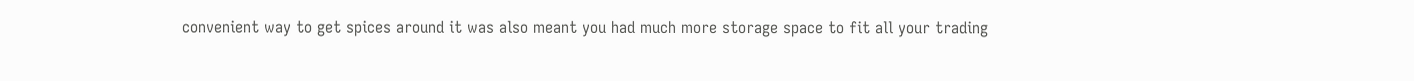convenient way to get spices around it was also meant you had much more storage space to fit all your trading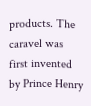products. The caravel was first invented by Prince Henry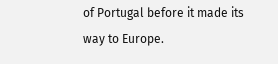of Portugal before it made its way to Europe.